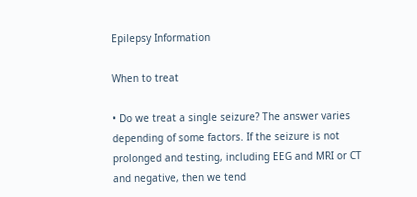Epilepsy Information

When to treat

• Do we treat a single seizure? The answer varies depending of some factors. If the seizure is not prolonged and testing, including EEG and MRI or CT and negative, then we tend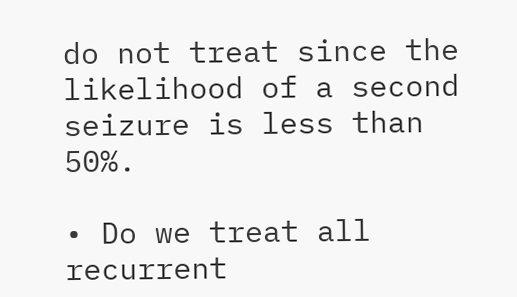do not treat since the likelihood of a second seizure is less than 50%.

• Do we treat all recurrent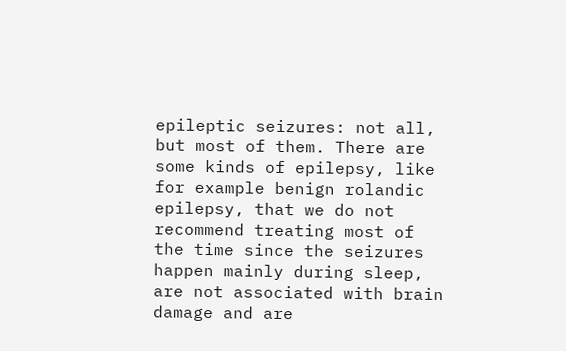epileptic seizures: not all, but most of them. There are some kinds of epilepsy, like for example benign rolandic epilepsy, that we do not recommend treating most of the time since the seizures happen mainly during sleep, are not associated with brain damage and are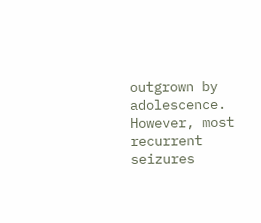outgrown by adolescence. However, most recurrent seizures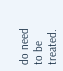do need to be treated.